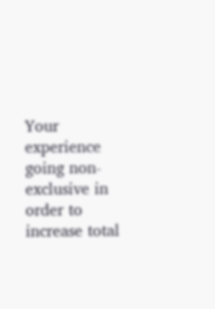Your experience going non-exclusive in order to increase total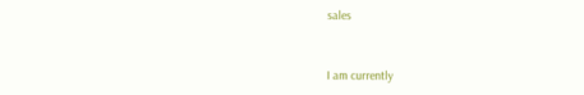sales



I am currently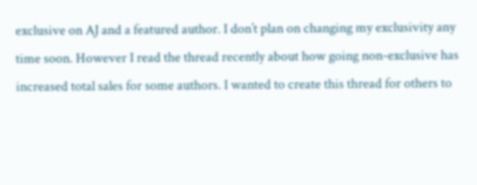exclusive on AJ and a featured author. I don’t plan on changing my exclusivity any time soon. However I read the thread recently about how going non-exclusive has increased total sales for some authors. I wanted to create this thread for others to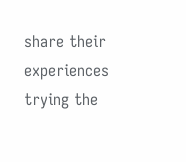share their experiences trying the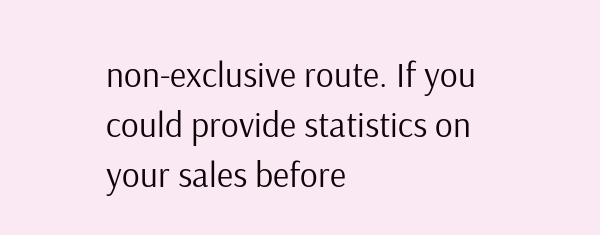non-exclusive route. If you could provide statistics on your sales before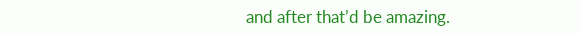and after that’d be amazing.